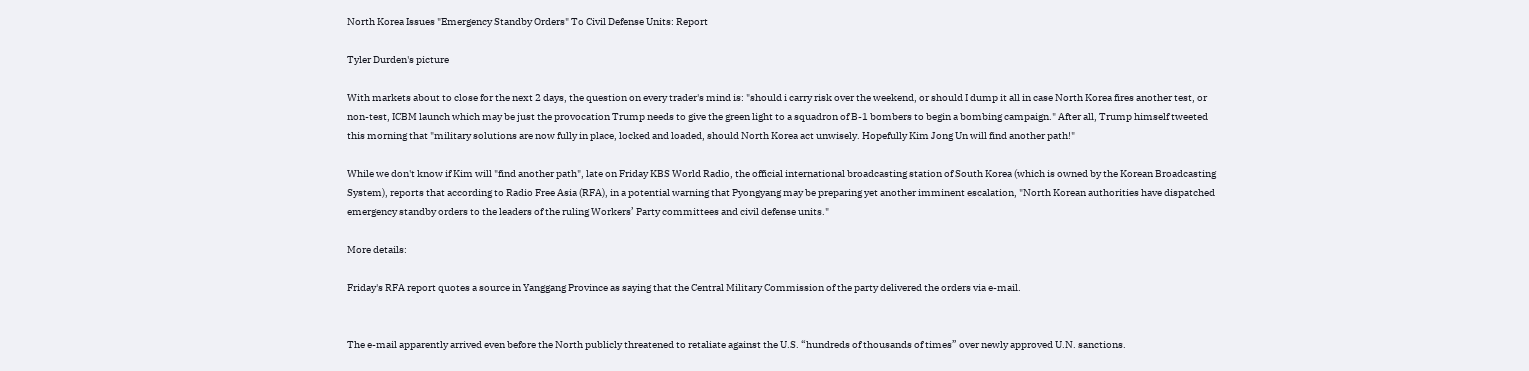North Korea Issues "Emergency Standby Orders" To Civil Defense Units: Report

Tyler Durden's picture

With markets about to close for the next 2 days, the question on every trader's mind is: "should i carry risk over the weekend, or should I dump it all in case North Korea fires another test, or non-test, ICBM launch which may be just the provocation Trump needs to give the green light to a squadron of B-1 bombers to begin a bombing campaign." After all, Trump himself tweeted this morning that "military solutions are now fully in place, locked and loaded, should North Korea act unwisely. Hopefully Kim Jong Un will find another path!"

While we don't know if Kim will "find another path", late on Friday KBS World Radio, the official international broadcasting station of South Korea (which is owned by the Korean Broadcasting System), reports that according to Radio Free Asia (RFA), in a potential warning that Pyongyang may be preparing yet another imminent escalation, "North Korean authorities have dispatched emergency standby orders to the leaders of the ruling Workers’ Party committees and civil defense units."

More details:

Friday's RFA report quotes a source in Yanggang Province as saying that the Central Military Commission of the party delivered the orders via e-mail.


The e-mail apparently arrived even before the North publicly threatened to retaliate against the U.S. “hundreds of thousands of times” over newly approved U.N. sanctions.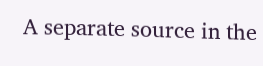A separate source in the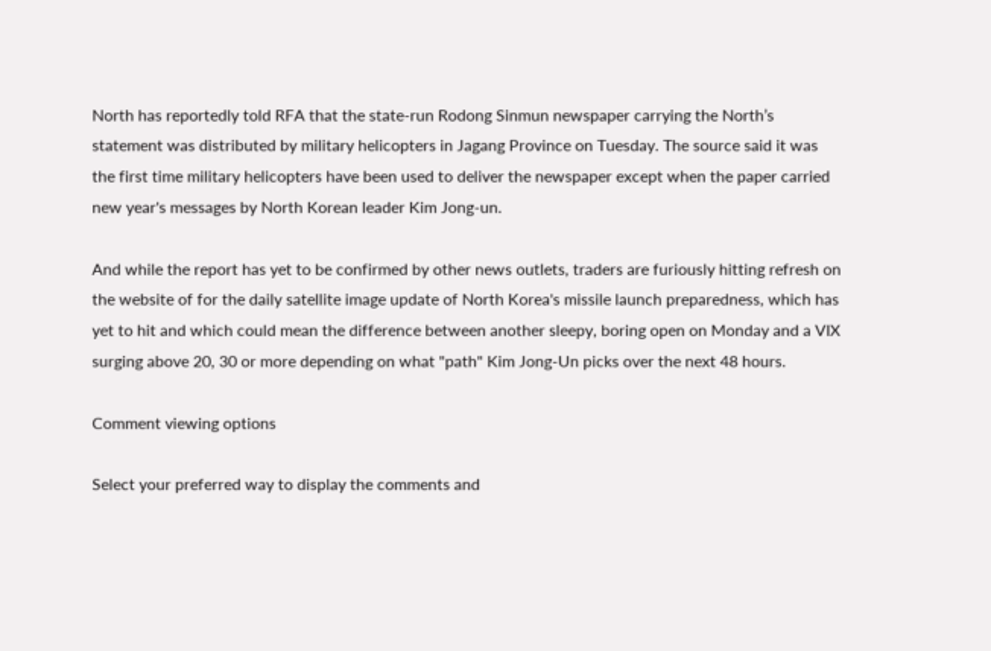North has reportedly told RFA that the state-run Rodong Sinmun newspaper carrying the North’s statement was distributed by military helicopters in Jagang Province on Tuesday. The source said it was the first time military helicopters have been used to deliver the newspaper except when the paper carried new year's messages by North Korean leader Kim Jong-un.

And while the report has yet to be confirmed by other news outlets, traders are furiously hitting refresh on the website of for the daily satellite image update of North Korea's missile launch preparedness, which has yet to hit and which could mean the difference between another sleepy, boring open on Monday and a VIX surging above 20, 30 or more depending on what "path" Kim Jong-Un picks over the next 48 hours.

Comment viewing options

Select your preferred way to display the comments and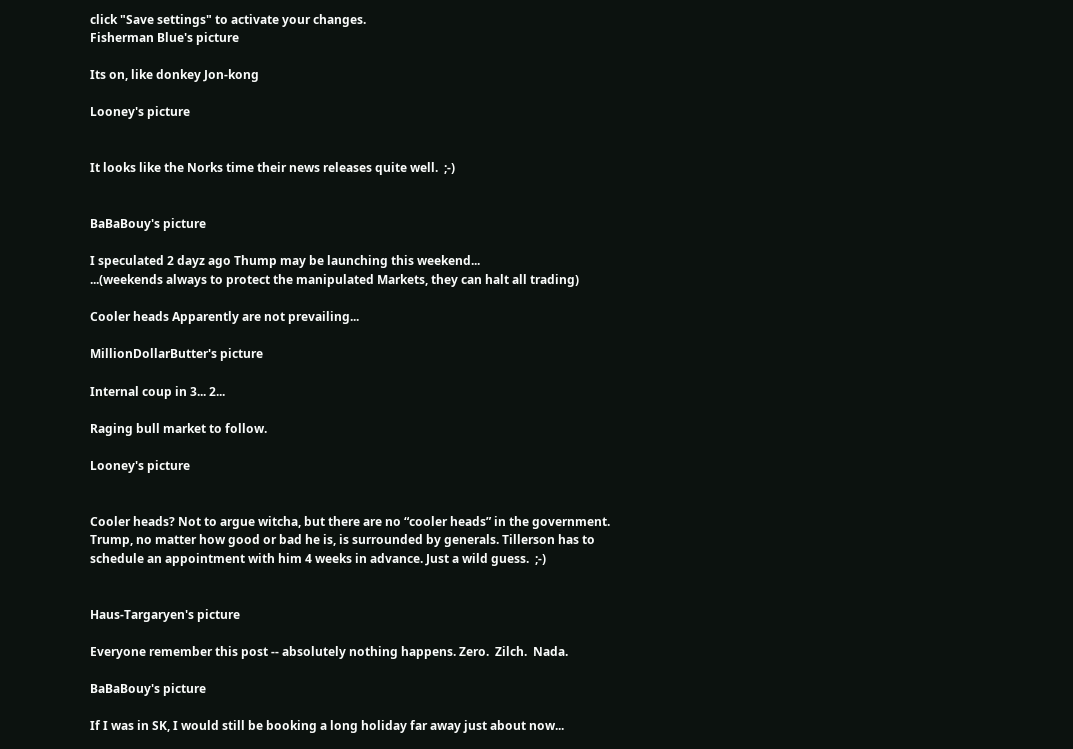click "Save settings" to activate your changes.
Fisherman Blue's picture

Its on, like donkey Jon-kong

Looney's picture


It looks like the Norks time their news releases quite well.  ;-)


BaBaBouy's picture

I speculated 2 dayz ago Thump may be launching this weekend...
...(weekends always to protect the manipulated Markets, they can halt all trading)

Cooler heads Apparently are not prevailing...

MillionDollarButter's picture

Internal coup in 3... 2...

Raging bull market to follow.

Looney's picture


Cooler heads? Not to argue witcha, but there are no “cooler heads” in the government. Trump, no matter how good or bad he is, is surrounded by generals. Tillerson has to schedule an appointment with him 4 weeks in advance. Just a wild guess.  ;-)


Haus-Targaryen's picture

Everyone remember this post -- absolutely nothing happens. Zero.  Zilch.  Nada.

BaBaBouy's picture

If I was in SK, I would still be booking a long holiday far away just about now...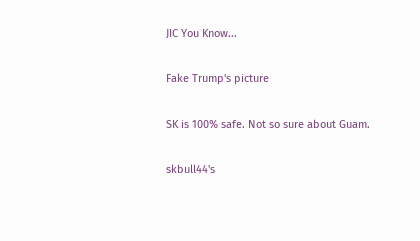JIC You Know...

Fake Trump's picture

SK is 100% safe. Not so sure about Guam.

skbull44's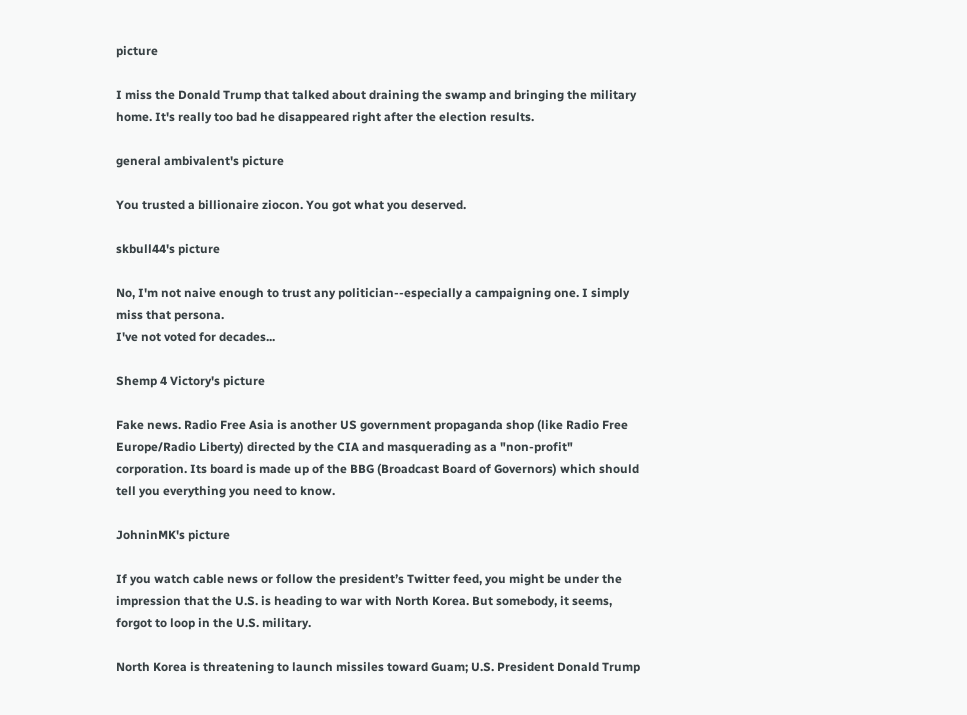picture

I miss the Donald Trump that talked about draining the swamp and bringing the military home. It's really too bad he disappeared right after the election results.

general ambivalent's picture

You trusted a billionaire ziocon. You got what you deserved.

skbull44's picture

No, I'm not naive enough to trust any politician--especially a campaigning one. I simply miss that persona.
I've not voted for decades...

Shemp 4 Victory's picture

Fake news. Radio Free Asia is another US government propaganda shop (like Radio Free Europe/Radio Liberty) directed by the CIA and masquerading as a "non-profit" corporation. Its board is made up of the BBG (Broadcast Board of Governors) which should tell you everything you need to know.

JohninMK's picture

If you watch cable news or follow the president’s Twitter feed, you might be under the impression that the U.S. is heading to war with North Korea. But somebody, it seems, forgot to loop in the U.S. military.

North Korea is threatening to launch missiles toward Guam; U.S. President Donald Trump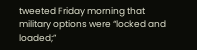tweeted Friday morning that military options were “locked and loaded;”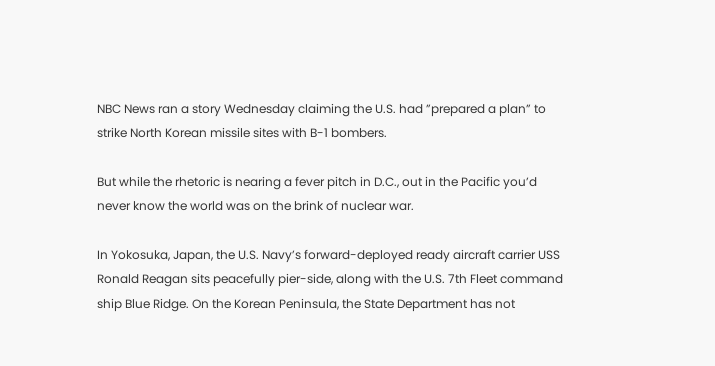NBC News ran a story Wednesday claiming the U.S. had ”prepared a plan” to strike North Korean missile sites with B-1 bombers.

But while the rhetoric is nearing a fever pitch in D.C., out in the Pacific you’d never know the world was on the brink of nuclear war.

In Yokosuka, Japan, the U.S. Navy’s forward-deployed ready aircraft carrier USS Ronald Reagan sits peacefully pier-side, along with the U.S. 7th Fleet command ship Blue Ridge. On the Korean Peninsula, the State Department has not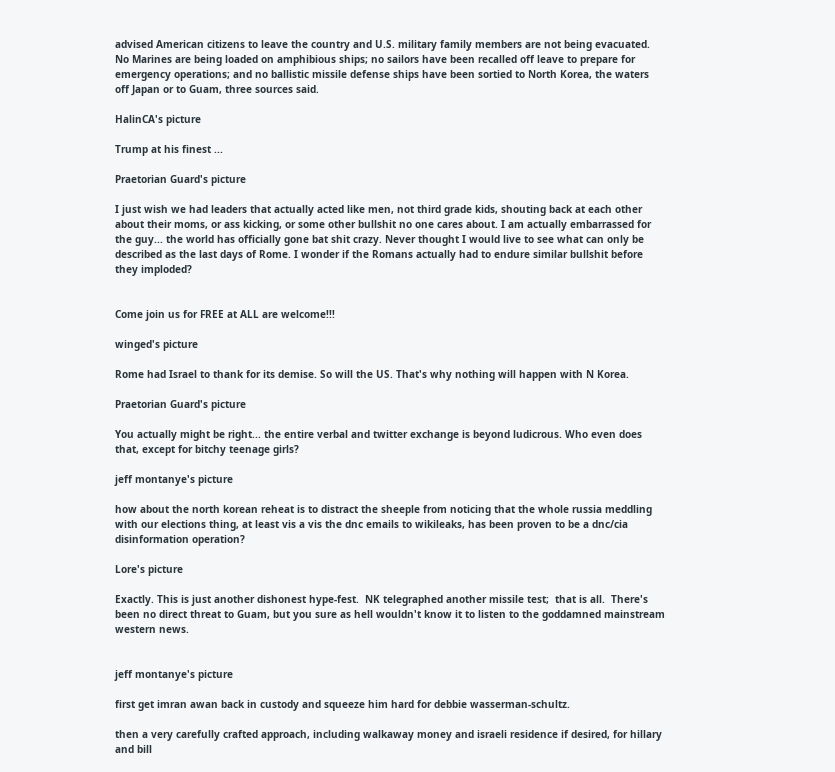advised American citizens to leave the country and U.S. military family members are not being evacuated. No Marines are being loaded on amphibious ships; no sailors have been recalled off leave to prepare for emergency operations; and no ballistic missile defense ships have been sortied to North Korea, the waters off Japan or to Guam, three sources said.

HalinCA's picture

Trump at his finest ...

Praetorian Guard's picture

I just wish we had leaders that actually acted like men, not third grade kids, shouting back at each other about their moms, or ass kicking, or some other bullshit no one cares about. I am actually embarrassed for the guy... the world has officially gone bat shit crazy. Never thought I would live to see what can only be described as the last days of Rome. I wonder if the Romans actually had to endure similar bullshit before they imploded?


Come join us for FREE at ALL are welcome!!!

winged's picture

Rome had Israel to thank for its demise. So will the US. That's why nothing will happen with N Korea.

Praetorian Guard's picture

You actually might be right... the entire verbal and twitter exchange is beyond ludicrous. Who even does that, except for bitchy teenage girls?

jeff montanye's picture

how about the north korean reheat is to distract the sheeple from noticing that the whole russia meddling with our elections thing, at least vis a vis the dnc emails to wikileaks, has been proven to be a dnc/cia disinformation operation?

Lore's picture

Exactly. This is just another dishonest hype-fest.  NK telegraphed another missile test;  that is all.  There's been no direct threat to Guam, but you sure as hell wouldn't know it to listen to the goddamned mainstream western news.


jeff montanye's picture

first get imran awan back in custody and squeeze him hard for debbie wasserman-schultz.

then a very carefully crafted approach, including walkaway money and israeli residence if desired, for hillary and bill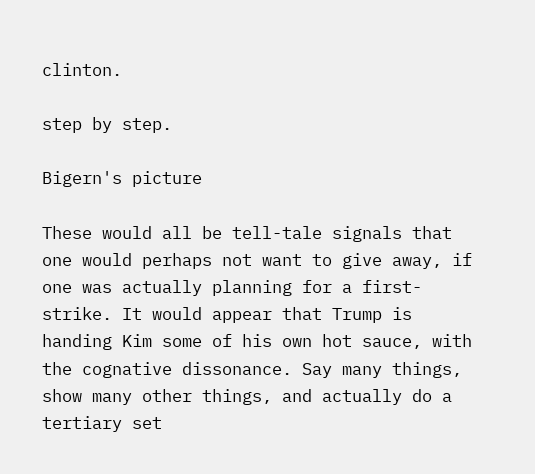clinton.

step by step.

Bigern's picture

These would all be tell-tale signals that one would perhaps not want to give away, if one was actually planning for a first-strike. It would appear that Trump is handing Kim some of his own hot sauce, with the cognative dissonance. Say many things, show many other things, and actually do a tertiary set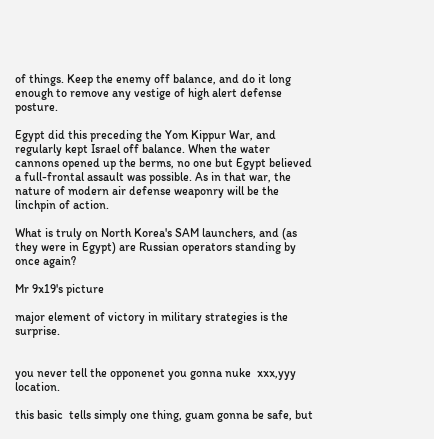of things. Keep the enemy off balance, and do it long enough to remove any vestige of high alert defense posture.

Egypt did this preceding the Yom Kippur War, and regularly kept Israel off balance. When the water cannons opened up the berms, no one but Egypt believed a full-frontal assault was possible. As in that war, the nature of modern air defense weaponry will be the linchpin of action.

What is truly on North Korea's SAM launchers, and (as they were in Egypt) are Russian operators standing by once again?

Mr 9x19's picture

major element of victory in military strategies is the surprise.


you never tell the opponenet you gonna nuke  xxx,yyy location.

this basic  tells simply one thing, guam gonna be safe, but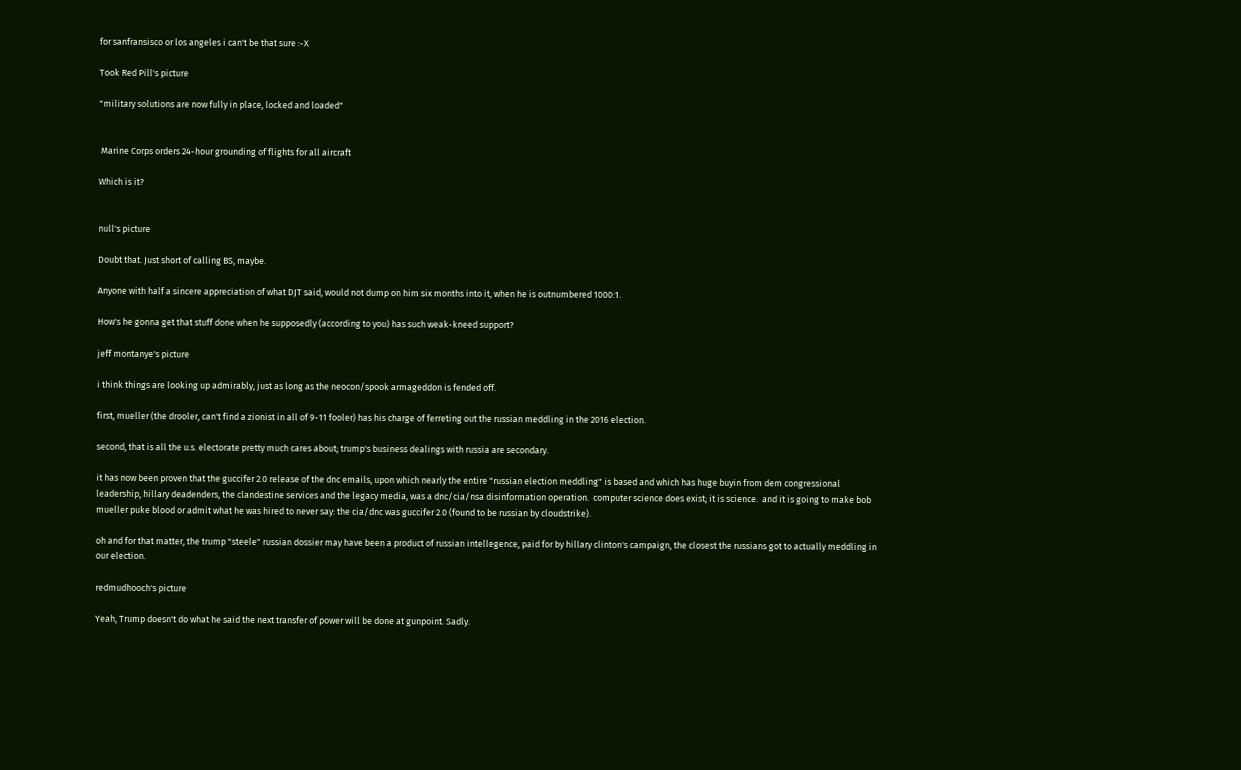for sanfransisco or los angeles i can't be that sure :-X

Took Red Pill's picture

"military solutions are now fully in place, locked and loaded"


 Marine Corps orders 24-hour grounding of flights for all aircraft

Which is it?


null's picture

Doubt that. Just short of calling BS, maybe.

Anyone with half a sincere appreciation of what DJT said, would not dump on him six months into it, when he is outnumbered 1000:1.

How's he gonna get that stuff done when he supposedly (according to you) has such weak-kneed support?

jeff montanye's picture

i think things are looking up admirably, just as long as the neocon/spook armageddon is fended off.

first, mueller (the drooler, can't find a zionist in all of 9-11 fooler) has his charge of ferreting out the russian meddling in the 2016 election.

second, that is all the u.s. electorate pretty much cares about; trump's business dealings with russia are secondary.

it has now been proven that the guccifer 2.0 release of the dnc emails, upon which nearly the entire "russian election meddling" is based and which has huge buyin from dem congressional leadership, hillary deadenders, the clandestine services and the legacy media, was a dnc/cia/nsa disinformation operation.  computer science does exist; it is science.  and it is going to make bob mueller puke blood or admit what he was hired to never say: the cia/dnc was guccifer 2.0 (found to be russian by cloudstrike).

oh and for that matter, the trump "steele" russian dossier may have been a product of russian intellegence, paid for by hillary clinton's campaign, the closest the russians got to actually meddling in our election.

redmudhooch's picture

Yeah, Trump doesn't do what he said the next transfer of power will be done at gunpoint. Sadly.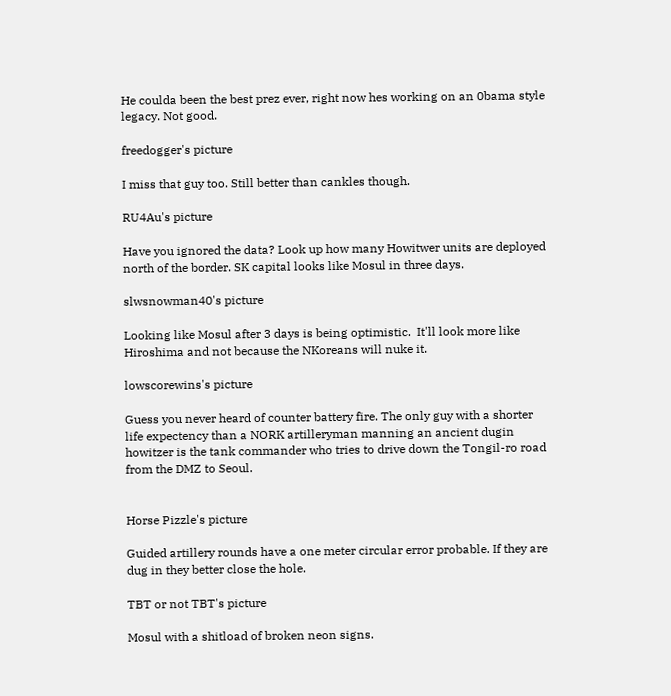He coulda been the best prez ever, right now hes working on an 0bama style legacy. Not good.

freedogger's picture

I miss that guy too. Still better than cankles though.

RU4Au's picture

Have you ignored the data? Look up how many Howitwer units are deployed north of the border. SK capital looks like Mosul in three days.

slwsnowman40's picture

Looking like Mosul after 3 days is being optimistic.  It'll look more like Hiroshima and not because the NKoreans will nuke it.

lowscorewins's picture

Guess you never heard of counter battery fire. The only guy with a shorter life expectency than a NORK artilleryman manning an ancient dugin howitzer is the tank commander who tries to drive down the Tongil-ro road from the DMZ to Seoul.


Horse Pizzle's picture

Guided artillery rounds have a one meter circular error probable. If they are dug in they better close the hole.

TBT or not TBT's picture

Mosul with a shitload of broken neon signs.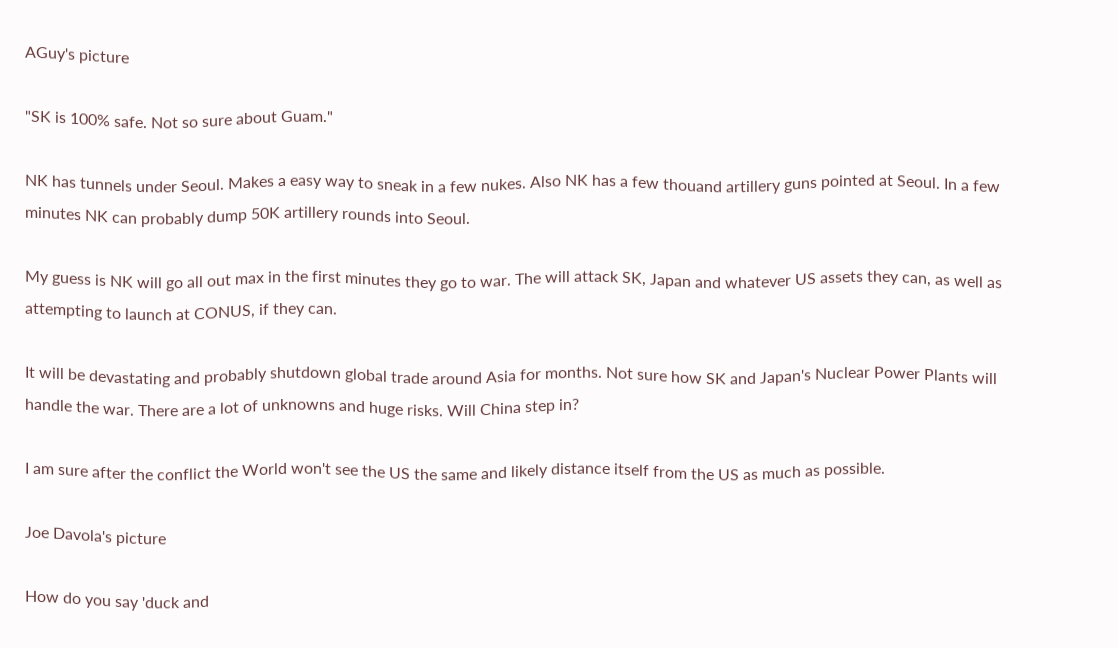AGuy's picture

"SK is 100% safe. Not so sure about Guam."

NK has tunnels under Seoul. Makes a easy way to sneak in a few nukes. Also NK has a few thouand artillery guns pointed at Seoul. In a few minutes NK can probably dump 50K artillery rounds into Seoul.

My guess is NK will go all out max in the first minutes they go to war. The will attack SK, Japan and whatever US assets they can, as well as attempting to launch at CONUS, if they can.

It will be devastating and probably shutdown global trade around Asia for months. Not sure how SK and Japan's Nuclear Power Plants will handle the war. There are a lot of unknowns and huge risks. Will China step in?

I am sure after the conflict the World won't see the US the same and likely distance itself from the US as much as possible.

Joe Davola's picture

How do you say 'duck and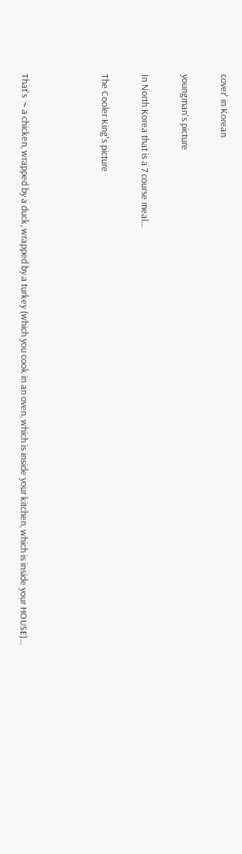cover' in Korean

youngman's picture

In North Korea that is a 7 course meal...

The Cooler King's picture



That's  ~ a chicken, wrapped by a duck, wrapped by a turkey (which you cook in an oven, which is inside your kitchen, which is inside your HOUSE)...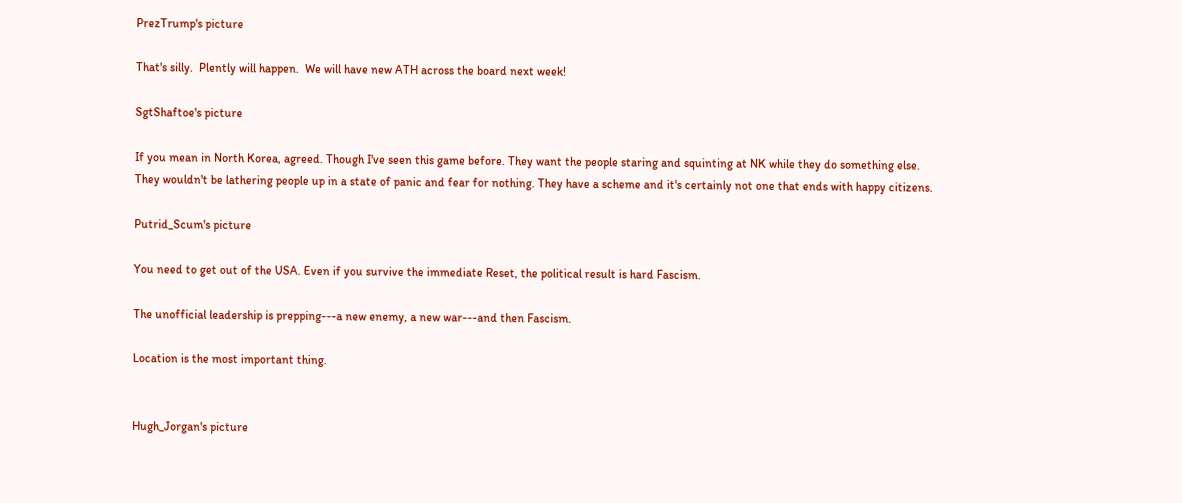PrezTrump's picture

That's silly.  Plently will happen.  We will have new ATH across the board next week!

SgtShaftoe's picture

If you mean in North Korea, agreed. Though I've seen this game before. They want the people staring and squinting at NK while they do something else. They wouldn't be lathering people up in a state of panic and fear for nothing. They have a scheme and it's certainly not one that ends with happy citizens.

Putrid_Scum's picture

You need to get out of the USA. Even if you survive the immediate Reset, the political result is hard Fascism.

The unofficial leadership is prepping---a new enemy, a new war---and then Fascism.

Location is the most important thing.


Hugh_Jorgan's picture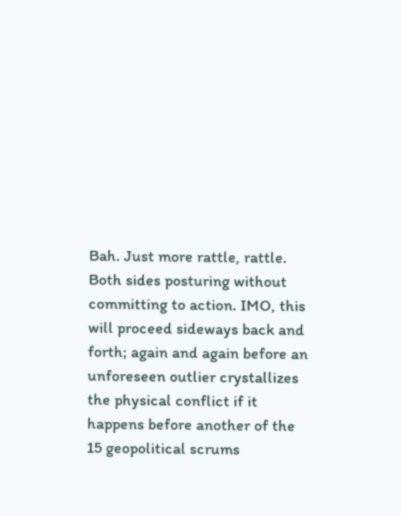Bah. Just more rattle, rattle. Both sides posturing without committing to action. IMO, this will proceed sideways back and forth; again and again before an unforeseen outlier crystallizes the physical conflict if it happens before another of the 15 geopolitical scrums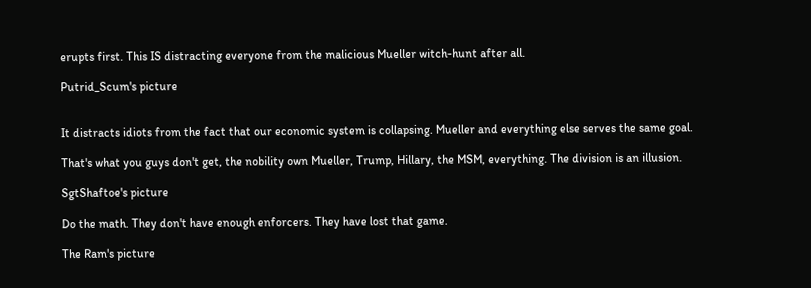erupts first. This IS distracting everyone from the malicious Mueller witch-hunt after all.

Putrid_Scum's picture


It distracts idiots from the fact that our economic system is collapsing. Mueller and everything else serves the same goal.

That's what you guys don't get, the nobility own Mueller, Trump, Hillary, the MSM, everything. The division is an illusion.

SgtShaftoe's picture

Do the math. They don't have enough enforcers. They have lost that game.

The Ram's picture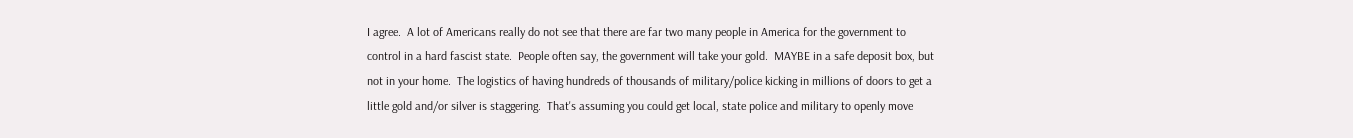I agree.  A lot of Americans really do not see that there are far two many people in America for the government to control in a hard fascist state.  People often say, the government will take your gold.  MAYBE in a safe deposit box, but not in your home.  The logistics of having hundreds of thousands of military/police kicking in millions of doors to get a little gold and/or silver is staggering.  That's assuming you could get local, state police and military to openly move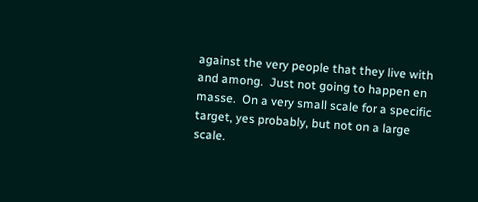against the very people that they live with and among.  Just not going to happen en masse.  On a very small scale for a specific target, yes probably, but not on a large scale.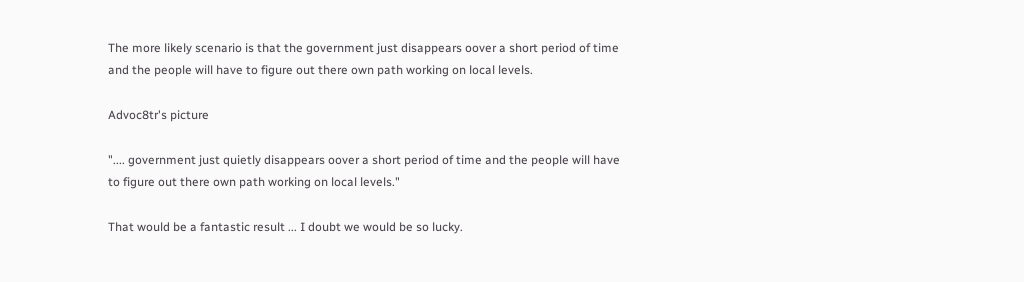The more likely scenario is that the government just disappears oover a short period of time and the people will have to figure out there own path working on local levels.

Advoc8tr's picture

".... government just quietly disappears oover a short period of time and the people will have to figure out there own path working on local levels."

That would be a fantastic result ... I doubt we would be so lucky.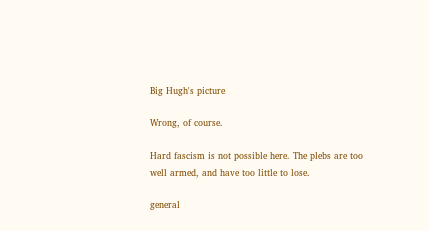Big Hugh's picture

Wrong, of course.

Hard fascism is not possible here. The plebs are too well armed, and have too little to lose.

general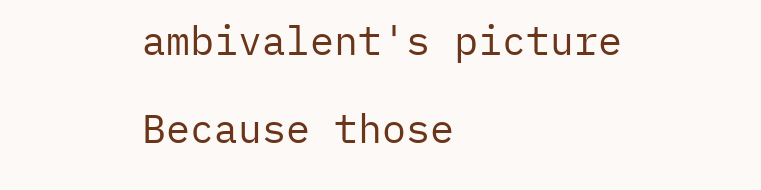ambivalent's picture

Because those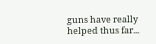guns have really helped thus far...